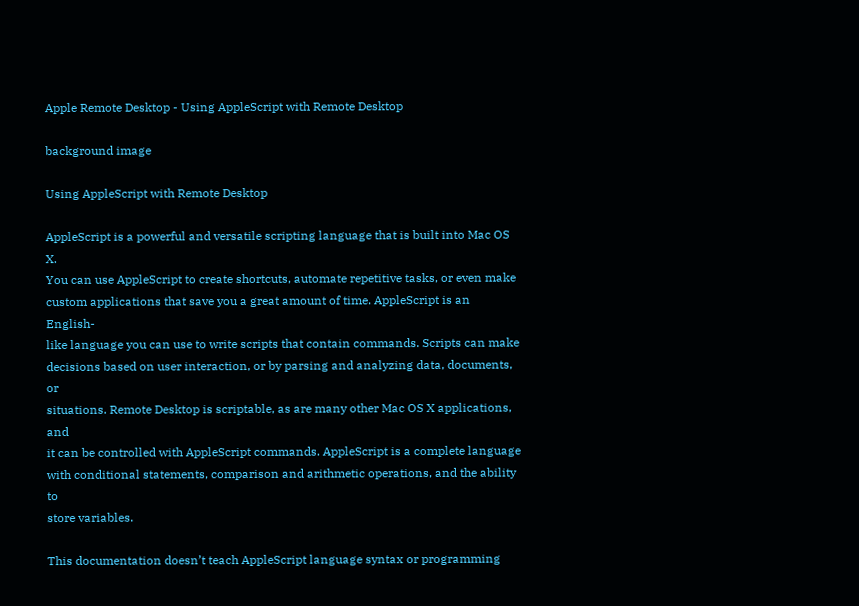Apple Remote Desktop - Using AppleScript with Remote Desktop

background image

Using AppleScript with Remote Desktop

AppleScript is a powerful and versatile scripting language that is built into Mac OS X.
You can use AppleScript to create shortcuts, automate repetitive tasks, or even make
custom applications that save you a great amount of time. AppleScript is an English-
like language you can use to write scripts that contain commands. Scripts can make
decisions based on user interaction, or by parsing and analyzing data, documents, or
situations. Remote Desktop is scriptable, as are many other Mac OS X applications, and
it can be controlled with AppleScript commands. AppleScript is a complete language
with conditional statements, comparison and arithmetic operations, and the ability to
store variables.

This documentation doesn’t teach AppleScript language syntax or programming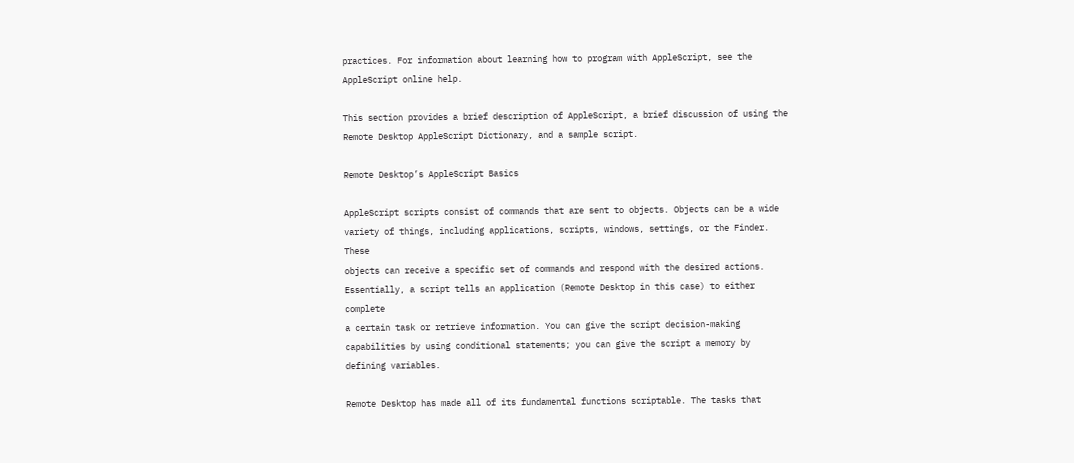practices. For information about learning how to program with AppleScript, see the
AppleScript online help.

This section provides a brief description of AppleScript, a brief discussion of using the
Remote Desktop AppleScript Dictionary, and a sample script.

Remote Desktop’s AppleScript Basics

AppleScript scripts consist of commands that are sent to objects. Objects can be a wide
variety of things, including applications, scripts, windows, settings, or the Finder. These
objects can receive a specific set of commands and respond with the desired actions.
Essentially, a script tells an application (Remote Desktop in this case) to either complete
a certain task or retrieve information. You can give the script decision-making
capabilities by using conditional statements; you can give the script a memory by
defining variables.

Remote Desktop has made all of its fundamental functions scriptable. The tasks that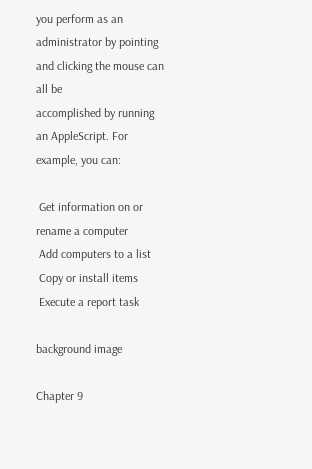you perform as an administrator by pointing and clicking the mouse can all be
accomplished by running an AppleScript. For example, you can:

 Get information on or rename a computer
 Add computers to a list
 Copy or install items
 Execute a report task

background image

Chapter 9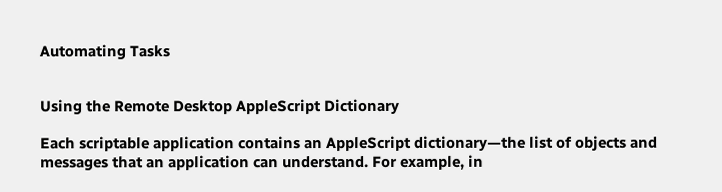Automating Tasks


Using the Remote Desktop AppleScript Dictionary

Each scriptable application contains an AppleScript dictionary—the list of objects and
messages that an application can understand. For example, in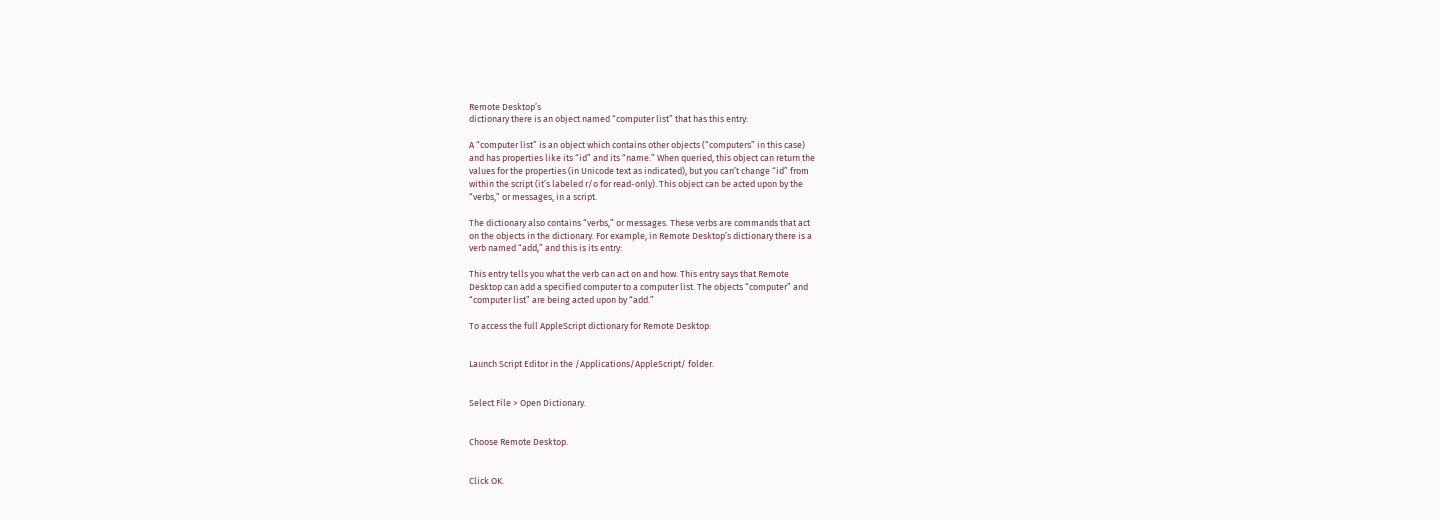Remote Desktop’s
dictionary there is an object named “computer list” that has this entry:

A “computer list” is an object which contains other objects (“computers” in this case)
and has properties like its “id” and its “name.” When queried, this object can return the
values for the properties (in Unicode text as indicated), but you can’t change “id” from
within the script (it’s labeled r/o for read-only). This object can be acted upon by the
“verbs,” or messages, in a script.

The dictionary also contains “verbs,” or messages. These verbs are commands that act
on the objects in the dictionary. For example, in Remote Desktop’s dictionary there is a
verb named “add,” and this is its entry:

This entry tells you what the verb can act on and how. This entry says that Remote
Desktop can add a specified computer to a computer list. The objects “computer” and
“computer list” are being acted upon by “add.”

To access the full AppleScript dictionary for Remote Desktop:


Launch Script Editor in the /Applications/AppleScript/ folder.


Select File > Open Dictionary.


Choose Remote Desktop.


Click OK.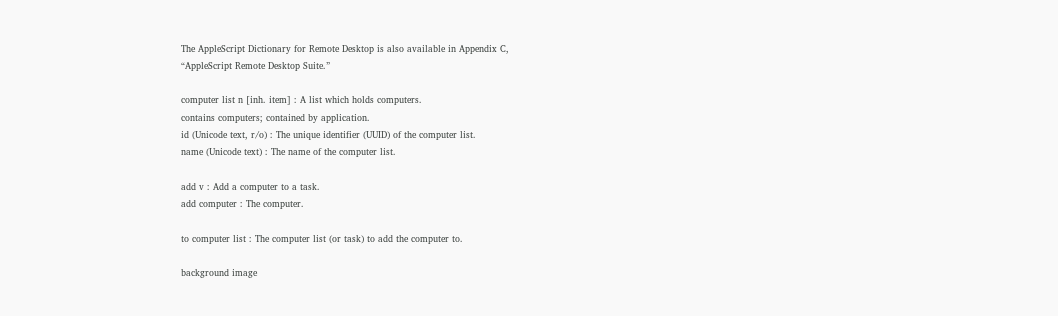The AppleScript Dictionary for Remote Desktop is also available in Appendix C,
“AppleScript Remote Desktop Suite.”

computer list n [inh. item] : A list which holds computers.
contains computers; contained by application.
id (Unicode text, r/o) : The unique identifier (UUID) of the computer list.
name (Unicode text) : The name of the computer list.

add v : Add a computer to a task.
add computer : The computer.

to computer list : The computer list (or task) to add the computer to.

background image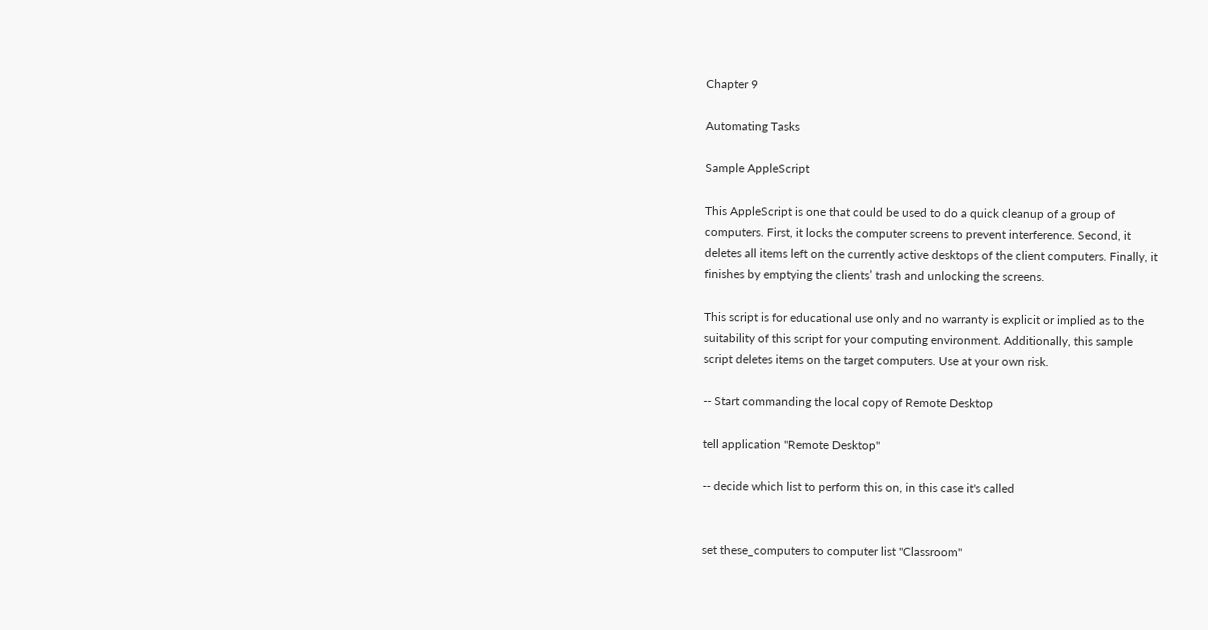Chapter 9

Automating Tasks

Sample AppleScript

This AppleScript is one that could be used to do a quick cleanup of a group of
computers. First, it locks the computer screens to prevent interference. Second, it
deletes all items left on the currently active desktops of the client computers. Finally, it
finishes by emptying the clients’ trash and unlocking the screens.

This script is for educational use only and no warranty is explicit or implied as to the
suitability of this script for your computing environment. Additionally, this sample
script deletes items on the target computers. Use at your own risk.

-- Start commanding the local copy of Remote Desktop

tell application "Remote Desktop"

-- decide which list to perform this on, in this case it's called


set these_computers to computer list "Classroom"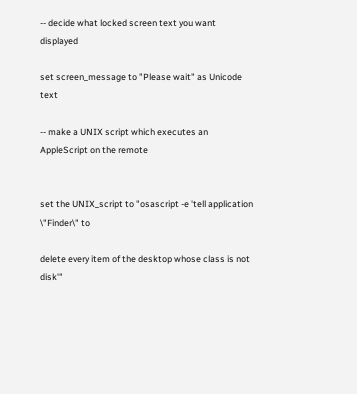-- decide what locked screen text you want displayed

set screen_message to "Please wait" as Unicode text

-- make a UNIX script which executes an AppleScript on the remote


set the UNIX_script to "osascript -e 'tell application \"Finder\" to

delete every item of the desktop whose class is not disk'"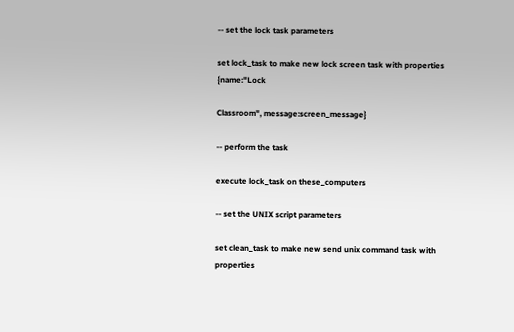-- set the lock task parameters

set lock_task to make new lock screen task with properties {name:"Lock

Classroom", message:screen_message}

-- perform the task

execute lock_task on these_computers

-- set the UNIX script parameters

set clean_task to make new send unix command task with properties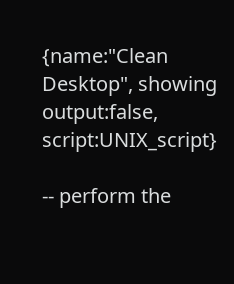{name:"Clean Desktop", showing output:false, script:UNIX_script}

-- perform the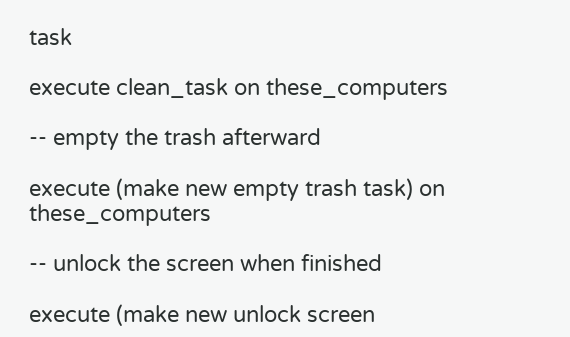task

execute clean_task on these_computers

-- empty the trash afterward

execute (make new empty trash task) on these_computers

-- unlock the screen when finished

execute (make new unlock screen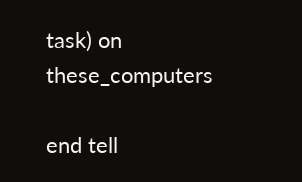task) on these_computers

end tell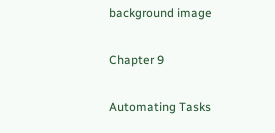background image

Chapter 9

Automating Tasks